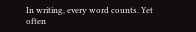In writing, every word counts. Yet often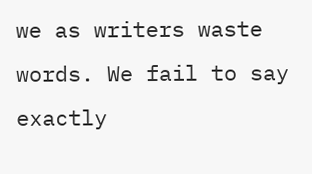we as writers waste words. We fail to say exactly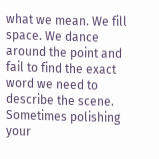what we mean. We fill space. We dance around the point and fail to find the exact word we need to describe the scene. Sometimes polishing your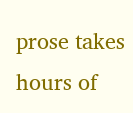prose takes hours of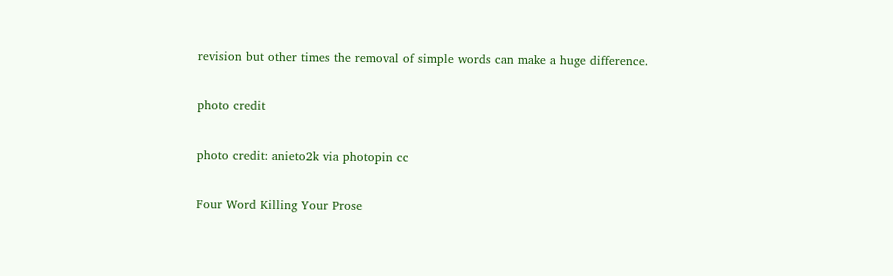revision but other times the removal of simple words can make a huge difference.

photo credit

photo credit: anieto2k via photopin cc

Four Word Killing Your Prose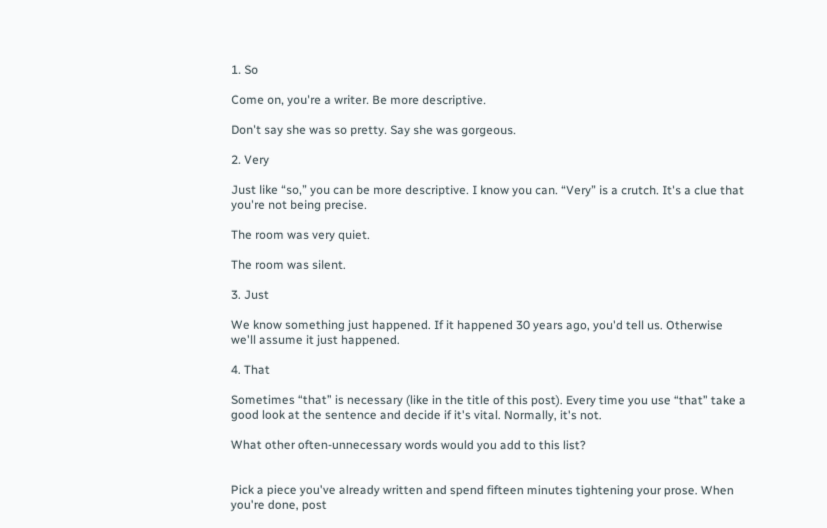1. So

Come on, you're a writer. Be more descriptive.

Don't say she was so pretty. Say she was gorgeous.

2. Very

Just like “so,” you can be more descriptive. I know you can. “Very” is a crutch. It's a clue that you're not being precise.

The room was very quiet.

The room was silent.

3. Just

We know something just happened. If it happened 30 years ago, you'd tell us. Otherwise we'll assume it just happened.

4. That

Sometimes “that” is necessary (like in the title of this post). Every time you use “that” take a good look at the sentence and decide if it's vital. Normally, it's not.

What other often-unnecessary words would you add to this list?


Pick a piece you've already written and spend fifteen minutes tightening your prose. When you're done, post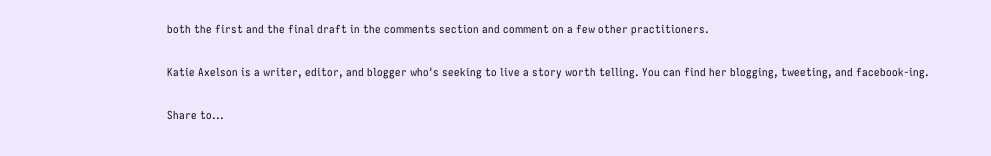both the first and the final draft in the comments section and comment on a few other practitioners.

Katie Axelson is a writer, editor, and blogger who's seeking to live a story worth telling. You can find her blogging, tweeting, and facebook-ing.

Share to...